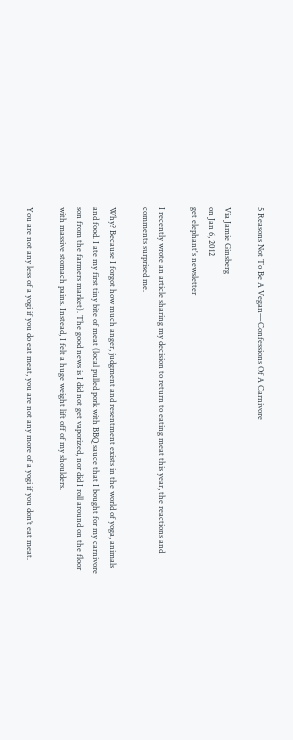5 Reasons Not To Be A Vegan—Confessions Of A Carnivore

Via Jamie Ginsberg
on Jan 6, 2012
get elephant's newsletter

I recently wrote an article sharing my decision to return to eating meat this year, the reactions and comments surprised me.

Why? Because I forgot how much anger, judgment and resentment exists in the world of yoga, animals and food. I ate my first tiny bite of meat (local pulled pork with BBQ sauce that I bought for my carnivore son from the farmers market). The good news is I did not get vaporized, nor did I roll around on the floor with massive stomach pains. Instead, I felt a huge weight lift off of my shoulders.

You are not any less of a yogi if you do eat meat, you are not any more of a yogi if you don’t eat meat.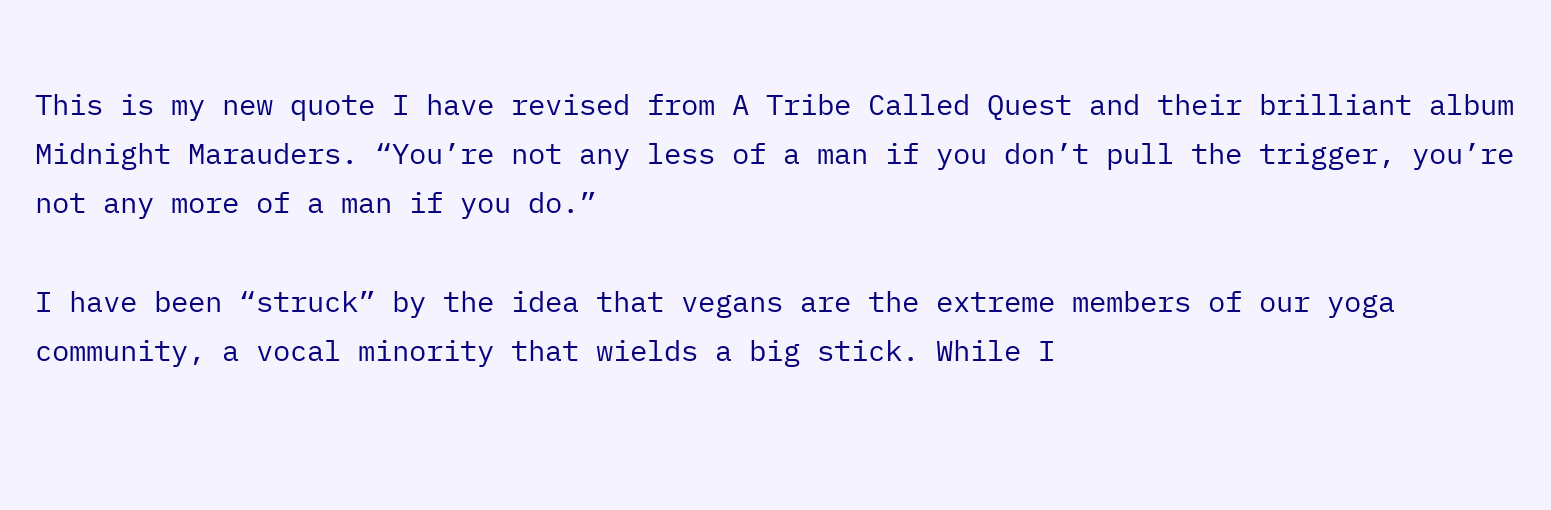This is my new quote I have revised from A Tribe Called Quest and their brilliant album Midnight Marauders. “You’re not any less of a man if you don’t pull the trigger, you’re not any more of a man if you do.”

I have been “struck” by the idea that vegans are the extreme members of our yoga community, a vocal minority that wields a big stick. While I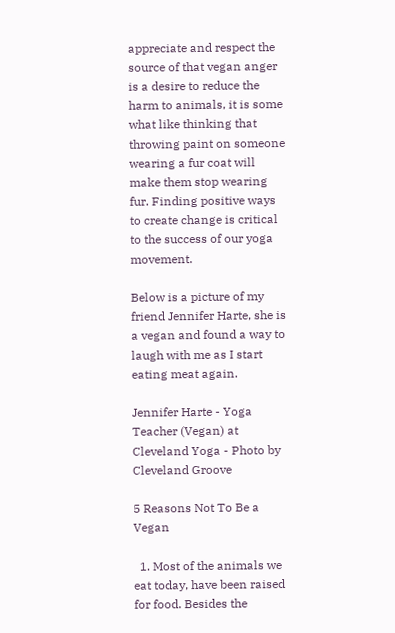appreciate and respect the source of that vegan anger is a desire to reduce the harm to animals, it is some what like thinking that throwing paint on someone wearing a fur coat will make them stop wearing fur. Finding positive ways to create change is critical to the success of our yoga movement.

Below is a picture of my friend Jennifer Harte, she is a vegan and found a way to laugh with me as I start eating meat again.

Jennifer Harte - Yoga Teacher (Vegan) at Cleveland Yoga - Photo by Cleveland Groove

5 Reasons Not To Be a Vegan

  1. Most of the animals we eat today, have been raised for food. Besides the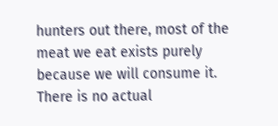hunters out there, most of the meat we eat exists purely because we will consume it. There is no actual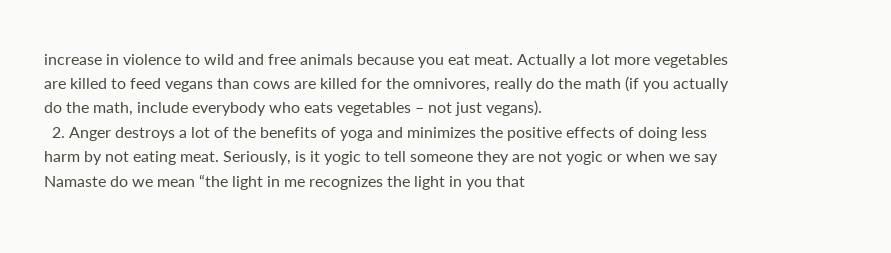increase in violence to wild and free animals because you eat meat. Actually a lot more vegetables are killed to feed vegans than cows are killed for the omnivores, really do the math (if you actually do the math, include everybody who eats vegetables – not just vegans).
  2. Anger destroys a lot of the benefits of yoga and minimizes the positive effects of doing less harm by not eating meat. Seriously, is it yogic to tell someone they are not yogic or when we say Namaste do we mean “the light in me recognizes the light in you that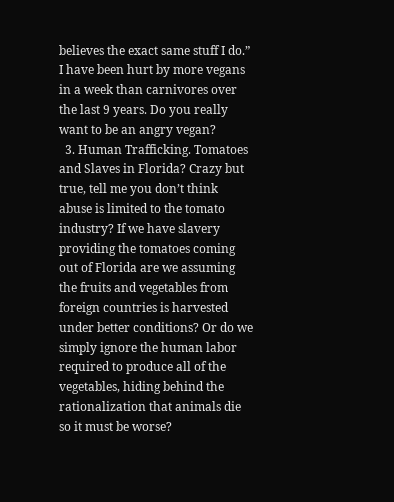believes the exact same stuff I do.” I have been hurt by more vegans in a week than carnivores over the last 9 years. Do you really want to be an angry vegan?
  3. Human Trafficking. Tomatoes and Slaves in Florida? Crazy but true, tell me you don’t think abuse is limited to the tomato industry? If we have slavery providing the tomatoes coming out of Florida are we assuming the fruits and vegetables from foreign countries is harvested under better conditions? Or do we simply ignore the human labor required to produce all of the vegetables, hiding behind the rationalization that animals die so it must be worse?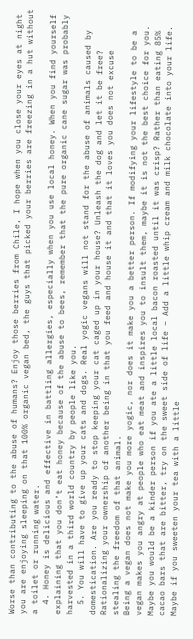Worse than contributing to the abuse of humans? Enjoy those berries from Chile, I hope when you close your eyes at night you are enjoying sleeping on that 100% organic vegan bed, the guys that picked your berries are freezing in a hut without a toilet or running water.
  4. Honey is delicious and effective in battling allergies, especially when you use local honey. When you find yourself explaining that you don’t eat honey because of the abuse to bees, remember that the pure organic cane sugar was probably harvested in a third world country by people like you.
  5. You will have to give up your cats and dogs. Real yogic vegans will not stand for the abuse of animals caused by domestication. Are you ready to stop keeping your cat caged up in your house? Unleash the dog and let it be free? Rationalizing your ownership of another being in that you feed and house it and that it loves you does not excuse stealing the freedom of that animal.
Being a vegan does not make you more yogic, nor does it make you a better person. If modifying your lifestyle to be a vegan makes you angry at people who eat meat and inspires you to insult them, maybe it is not the best choice for you. Maybe you would be a kinder person if you ate a little local bacon roasted until it was crisp? Rather than eating 85% cacao bars that are bitter, try on the sweet side of life – Add a little whip cream and milk chocolate into your life. Maybe if you sweeten your tea with a little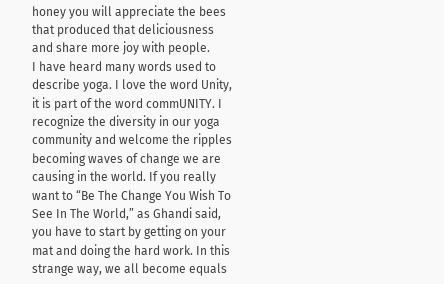honey you will appreciate the bees that produced that deliciousness and share more joy with people.
I have heard many words used to describe yoga. I love the word Unity, it is part of the word commUNITY. I recognize the diversity in our yoga community and welcome the ripples becoming waves of change we are causing in the world. If you really want to “Be The Change You Wish To See In The World,” as Ghandi said, you have to start by getting on your mat and doing the hard work. In this strange way, we all become equals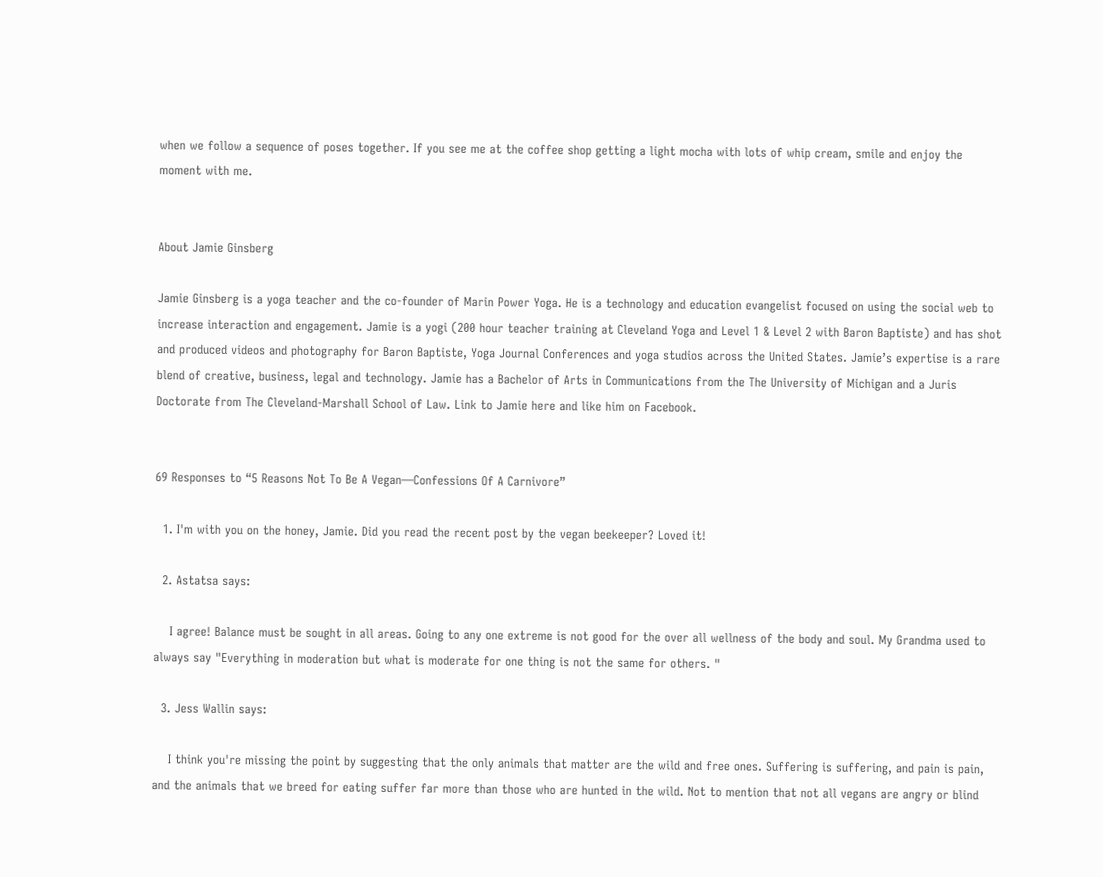when we follow a sequence of poses together. If you see me at the coffee shop getting a light mocha with lots of whip cream, smile and enjoy the moment with me.


About Jamie Ginsberg

Jamie Ginsberg is a yoga teacher and the co-founder of Marin Power Yoga. He is a technology and education evangelist focused on using the social web to increase interaction and engagement. Jamie is a yogi (200 hour teacher training at Cleveland Yoga and Level 1 & Level 2 with Baron Baptiste) and has shot and produced videos and photography for Baron Baptiste, Yoga Journal Conferences and yoga studios across the United States. Jamie’s expertise is a rare blend of creative, business, legal and technology. Jamie has a Bachelor of Arts in Communications from the The University of Michigan and a Juris Doctorate from The Cleveland-Marshall School of Law. Link to Jamie here and like him on Facebook.


69 Responses to “5 Reasons Not To Be A Vegan—Confessions Of A Carnivore”

  1. I'm with you on the honey, Jamie. Did you read the recent post by the vegan beekeeper? Loved it!

  2. Astatsa says:

    I agree! Balance must be sought in all areas. Going to any one extreme is not good for the over all wellness of the body and soul. My Grandma used to always say "Everything in moderation but what is moderate for one thing is not the same for others. "

  3. Jess Wallin says:

    I think you're missing the point by suggesting that the only animals that matter are the wild and free ones. Suffering is suffering, and pain is pain, and the animals that we breed for eating suffer far more than those who are hunted in the wild. Not to mention that not all vegans are angry or blind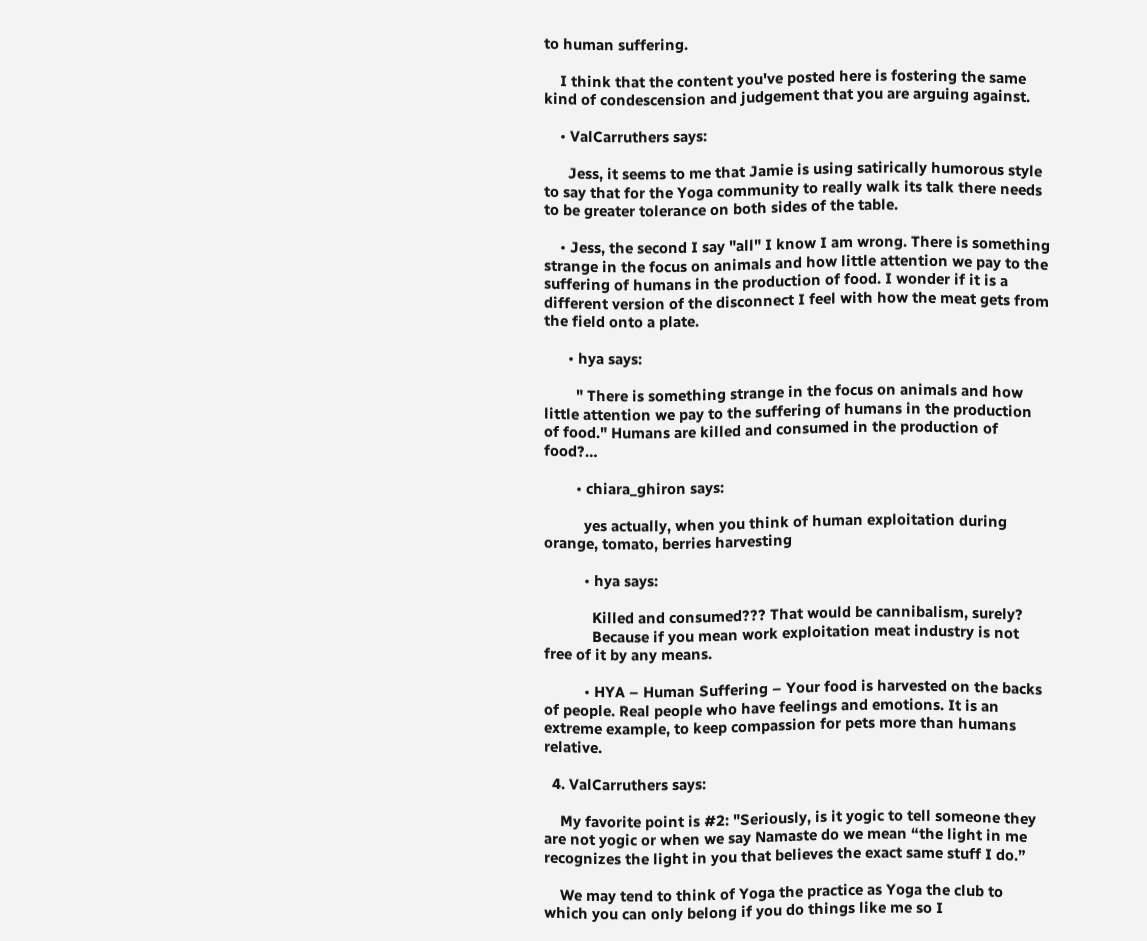to human suffering.

    I think that the content you've posted here is fostering the same kind of condescension and judgement that you are arguing against.

    • ValCarruthers says:

      Jess, it seems to me that Jamie is using satirically humorous style to say that for the Yoga community to really walk its talk there needs to be greater tolerance on both sides of the table.

    • Jess, the second I say "all" I know I am wrong. There is something strange in the focus on animals and how little attention we pay to the suffering of humans in the production of food. I wonder if it is a different version of the disconnect I feel with how the meat gets from the field onto a plate.

      • hya says:

        " There is something strange in the focus on animals and how little attention we pay to the suffering of humans in the production of food." Humans are killed and consumed in the production of food?…

        • chiara_ghiron says:

          yes actually, when you think of human exploitation during orange, tomato, berries harvesting

          • hya says:

            Killed and consumed??? That would be cannibalism, surely?
            Because if you mean work exploitation meat industry is not free of it by any means.

          • HYA – Human Suffering – Your food is harvested on the backs of people. Real people who have feelings and emotions. It is an extreme example, to keep compassion for pets more than humans relative.

  4. ValCarruthers says:

    My favorite point is #2: "Seriously, is it yogic to tell someone they are not yogic or when we say Namaste do we mean “the light in me recognizes the light in you that believes the exact same stuff I do.”

    We may tend to think of Yoga the practice as Yoga the club to which you can only belong if you do things like me so I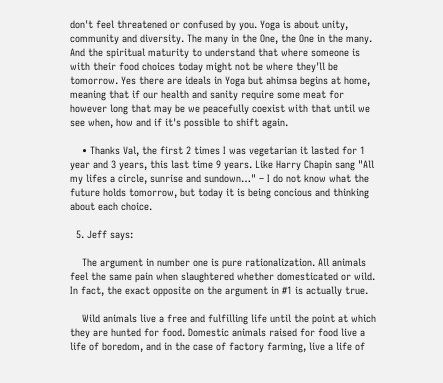don't feel threatened or confused by you. Yoga is about unity, community and diversity. The many in the One, the One in the many. And the spiritual maturity to understand that where someone is with their food choices today might not be where they'll be tomorrow. Yes there are ideals in Yoga but ahimsa begins at home, meaning that if our health and sanity require some meat for however long that may be we peacefully coexist with that until we see when, how and if it's possible to shift again.

    • Thanks Val, the first 2 times I was vegetarian it lasted for 1 year and 3 years, this last time 9 years. Like Harry Chapin sang "All my lifes a circle, sunrise and sundown…" – I do not know what the future holds tomorrow, but today it is being concious and thinking about each choice.

  5. Jeff says:

    The argument in number one is pure rationalization. All animals feel the same pain when slaughtered whether domesticated or wild. In fact, the exact opposite on the argument in #1 is actually true.

    Wild animals live a free and fulfilling life until the point at which they are hunted for food. Domestic animals raised for food live a life of boredom, and in the case of factory farming, live a life of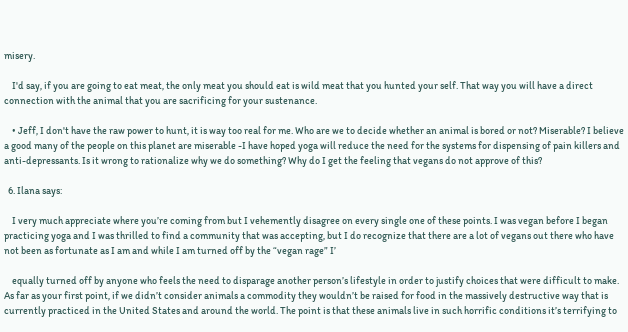misery.

    I'd say, if you are going to eat meat, the only meat you should eat is wild meat that you hunted your self. That way you will have a direct connection with the animal that you are sacrificing for your sustenance.

    • Jeff, I don't have the raw power to hunt, it is way too real for me. Who are we to decide whether an animal is bored or not? Miserable? I believe a good many of the people on this planet are miserable -I have hoped yoga will reduce the need for the systems for dispensing of pain killers and anti-depressants. Is it wrong to rationalize why we do something? Why do I get the feeling that vegans do not approve of this?

  6. Ilana says:

    I very much appreciate where you’re coming from but I vehemently disagree on every single one of these points. I was vegan before I began practicing yoga and I was thrilled to find a community that was accepting, but I do recognize that there are a lot of vegans out there who have not been as fortunate as I am and while I am turned off by the “vegan rage” I’

    equally turned off by anyone who feels the need to disparage another person’s lifestyle in order to justify choices that were difficult to make. As far as your first point, if we didn’t consider animals a commodity they wouldn’t be raised for food in the massively destructive way that is currently practiced in the United States and around the world. The point is that these animals live in such horrific conditions it’s terrifying to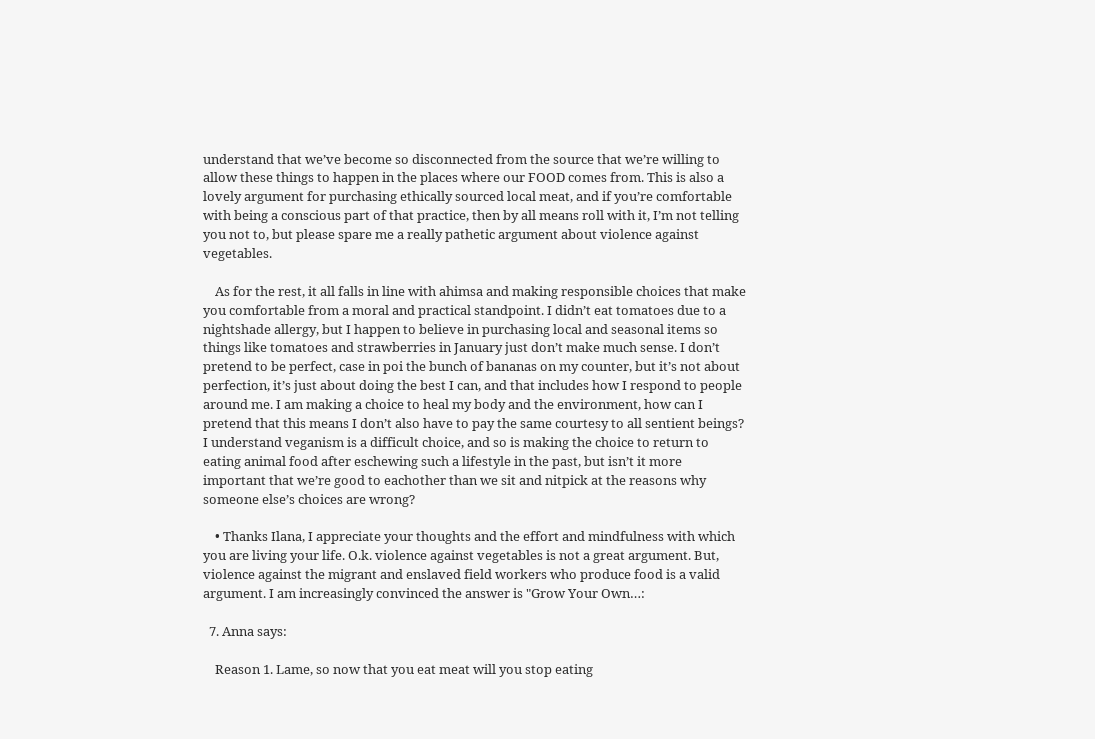understand that we’ve become so disconnected from the source that we’re willing to allow these things to happen in the places where our FOOD comes from. This is also a lovely argument for purchasing ethically sourced local meat, and if you’re comfortable with being a conscious part of that practice, then by all means roll with it, I’m not telling you not to, but please spare me a really pathetic argument about violence against vegetables.

    As for the rest, it all falls in line with ahimsa and making responsible choices that make you comfortable from a moral and practical standpoint. I didn’t eat tomatoes due to a nightshade allergy, but I happen to believe in purchasing local and seasonal items so things like tomatoes and strawberries in January just don’t make much sense. I don’t pretend to be perfect, case in poi the bunch of bananas on my counter, but it’s not about perfection, it’s just about doing the best I can, and that includes how I respond to people around me. I am making a choice to heal my body and the environment, how can I pretend that this means I don’t also have to pay the same courtesy to all sentient beings? I understand veganism is a difficult choice, and so is making the choice to return to eating animal food after eschewing such a lifestyle in the past, but isn’t it more important that we’re good to eachother than we sit and nitpick at the reasons why someone else’s choices are wrong?

    • Thanks Ilana, I appreciate your thoughts and the effort and mindfulness with which you are living your life. O.k. violence against vegetables is not a great argument. But, violence against the migrant and enslaved field workers who produce food is a valid argument. I am increasingly convinced the answer is "Grow Your Own…:

  7. Anna says:

    Reason 1. Lame, so now that you eat meat will you stop eating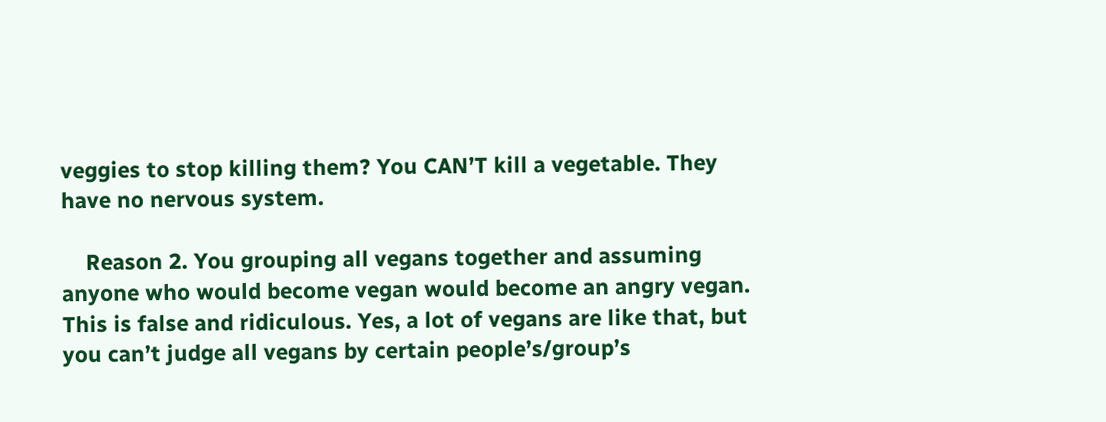veggies to stop killing them? You CAN’T kill a vegetable. They have no nervous system.

    Reason 2. You grouping all vegans together and assuming anyone who would become vegan would become an angry vegan. This is false and ridiculous. Yes, a lot of vegans are like that, but you can’t judge all vegans by certain people’s/group’s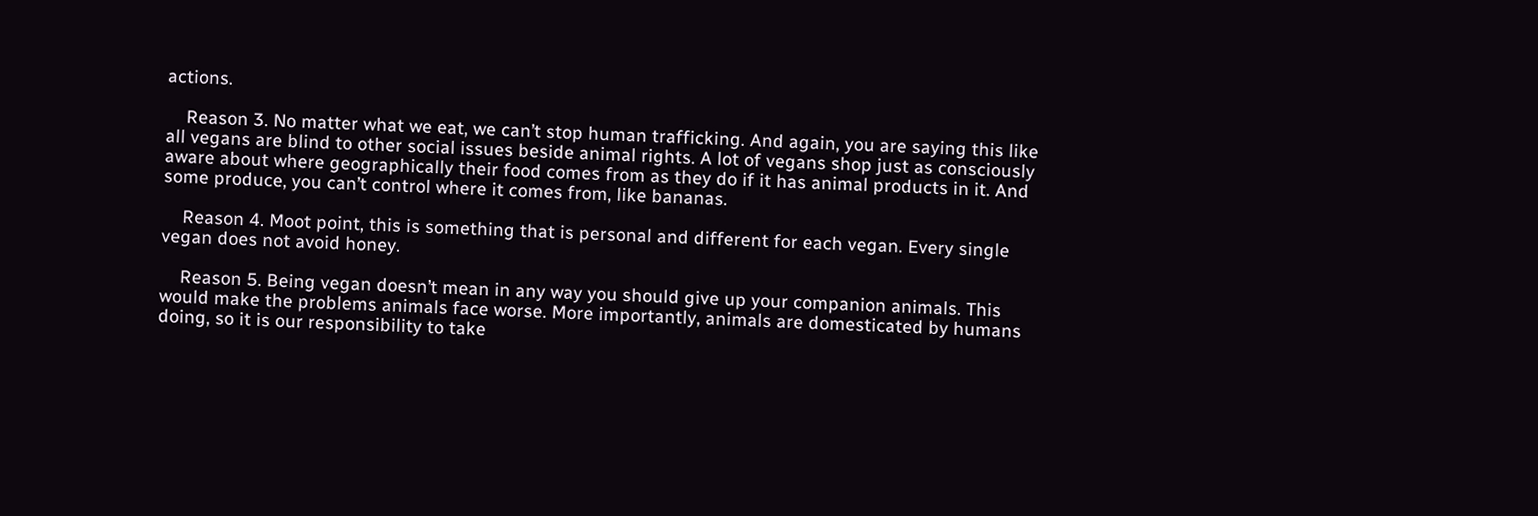actions.

    Reason 3. No matter what we eat, we can’t stop human trafficking. And again, you are saying this like all vegans are blind to other social issues beside animal rights. A lot of vegans shop just as consciously aware about where geographically their food comes from as they do if it has animal products in it. And some produce, you can’t control where it comes from, like bananas.

    Reason 4. Moot point, this is something that is personal and different for each vegan. Every single vegan does not avoid honey.

    Reason 5. Being vegan doesn’t mean in any way you should give up your companion animals. This would make the problems animals face worse. More importantly, animals are domesticated by humans doing, so it is our responsibility to take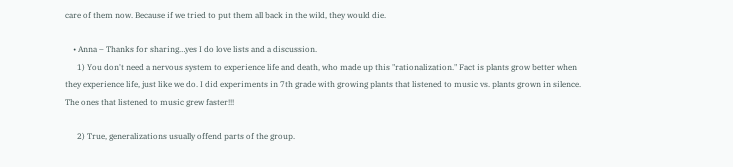care of them now. Because if we tried to put them all back in the wild, they would die.

    • Anna – Thanks for sharing…yes I do love lists and a discussion.
      1) You don't need a nervous system to experience life and death, who made up this "rationalization." Fact is plants grow better when they experience life, just like we do. I did experiments in 7th grade with growing plants that listened to music vs. plants grown in silence. The ones that listened to music grew faster!!!

      2) True, generalizations usually offend parts of the group.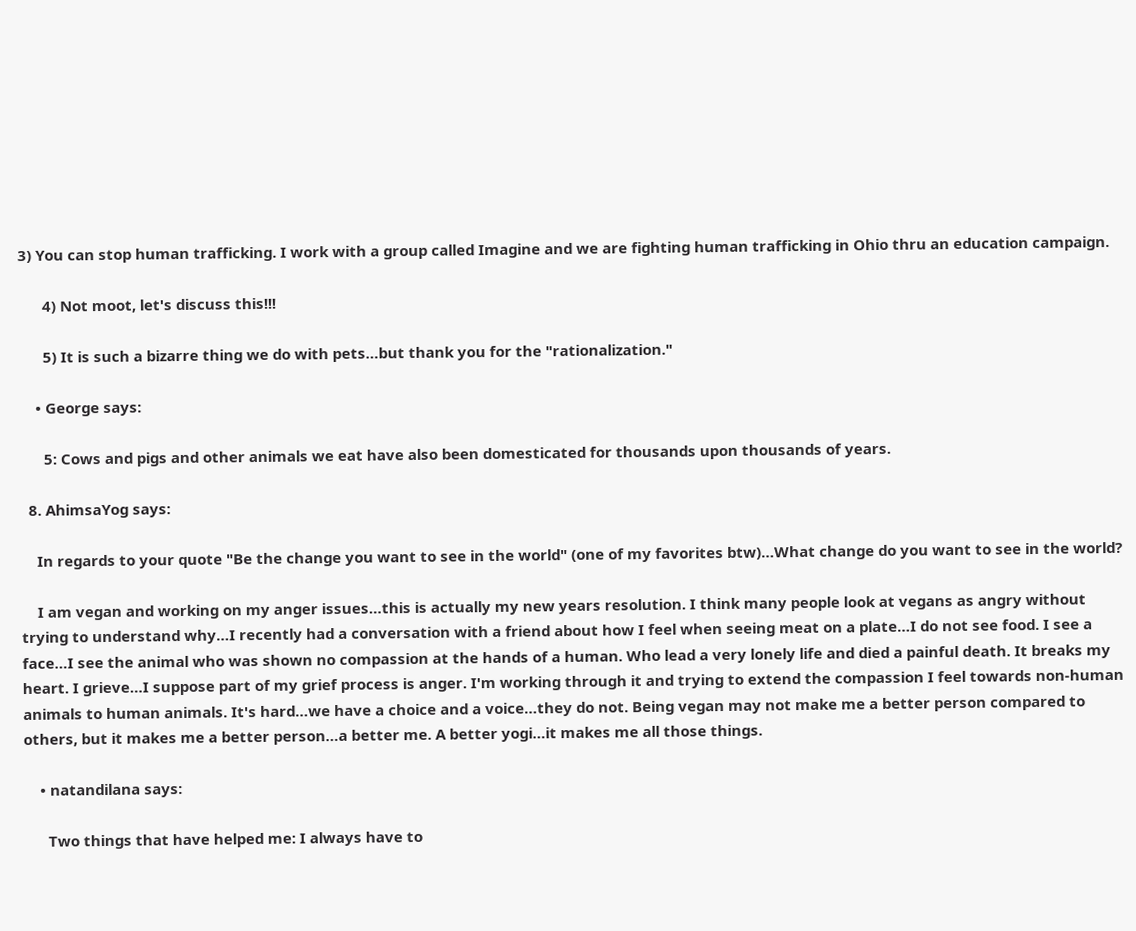3) You can stop human trafficking. I work with a group called Imagine and we are fighting human trafficking in Ohio thru an education campaign.

      4) Not moot, let's discuss this!!!

      5) It is such a bizarre thing we do with pets…but thank you for the "rationalization."

    • George says:

      5: Cows and pigs and other animals we eat have also been domesticated for thousands upon thousands of years.

  8. AhimsaYog says:

    In regards to your quote "Be the change you want to see in the world" (one of my favorites btw)…What change do you want to see in the world?

    I am vegan and working on my anger issues…this is actually my new years resolution. I think many people look at vegans as angry without trying to understand why…I recently had a conversation with a friend about how I feel when seeing meat on a plate…I do not see food. I see a face…I see the animal who was shown no compassion at the hands of a human. Who lead a very lonely life and died a painful death. It breaks my heart. I grieve…I suppose part of my grief process is anger. I'm working through it and trying to extend the compassion I feel towards non-human animals to human animals. It's hard…we have a choice and a voice…they do not. Being vegan may not make me a better person compared to others, but it makes me a better person…a better me. A better yogi…it makes me all those things.

    • natandilana says:

      Two things that have helped me: I always have to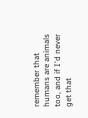remember that humans are animals too, and if I'd never get that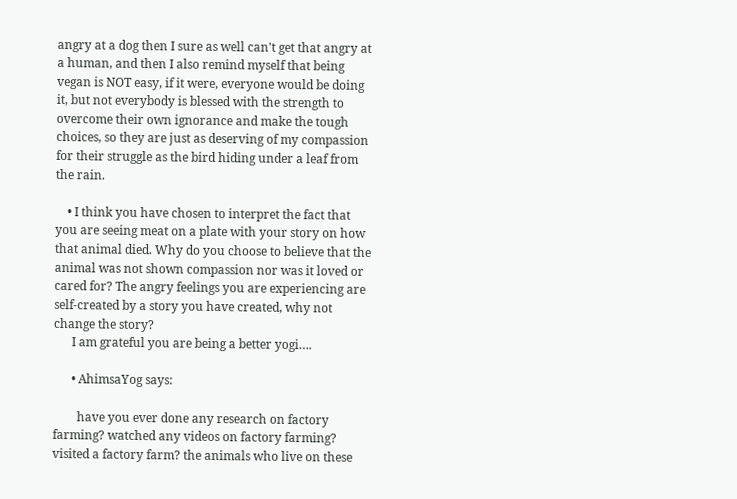angry at a dog then I sure as well can't get that angry at a human, and then I also remind myself that being vegan is NOT easy, if it were, everyone would be doing it, but not everybody is blessed with the strength to overcome their own ignorance and make the tough choices, so they are just as deserving of my compassion for their struggle as the bird hiding under a leaf from the rain.

    • I think you have chosen to interpret the fact that you are seeing meat on a plate with your story on how that animal died. Why do you choose to believe that the animal was not shown compassion nor was it loved or cared for? The angry feelings you are experiencing are self-created by a story you have created, why not change the story?
      I am grateful you are being a better yogi….

      • AhimsaYog says:

        have you ever done any research on factory farming? watched any videos on factory farming? visited a factory farm? the animals who live on these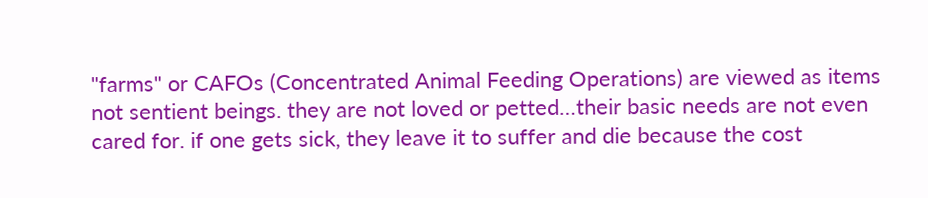"farms" or CAFOs (Concentrated Animal Feeding Operations) are viewed as items not sentient beings. they are not loved or petted…their basic needs are not even cared for. if one gets sick, they leave it to suffer and die because the cost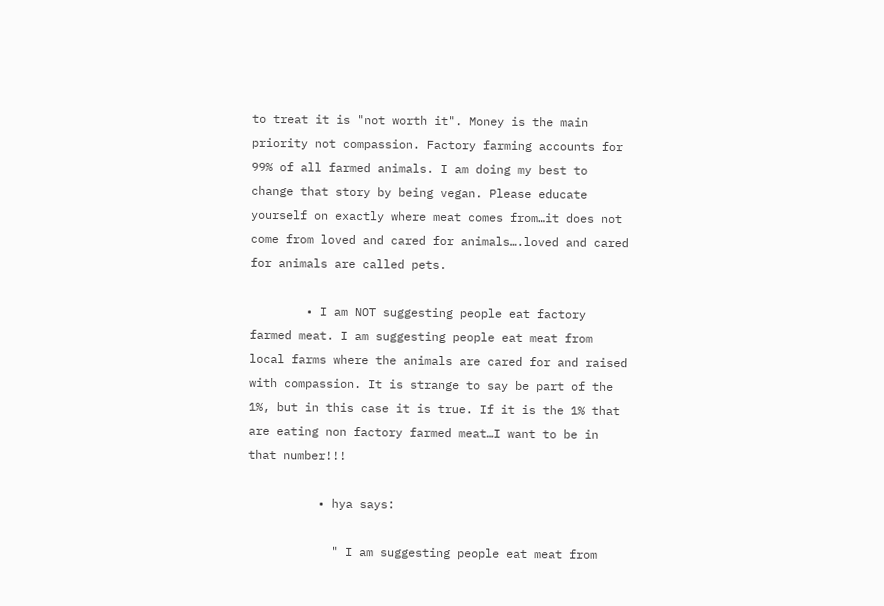to treat it is "not worth it". Money is the main priority not compassion. Factory farming accounts for 99% of all farmed animals. I am doing my best to change that story by being vegan. Please educate yourself on exactly where meat comes from…it does not come from loved and cared for animals….loved and cared for animals are called pets.

        • I am NOT suggesting people eat factory farmed meat. I am suggesting people eat meat from local farms where the animals are cared for and raised with compassion. It is strange to say be part of the 1%, but in this case it is true. If it is the 1% that are eating non factory farmed meat…I want to be in that number!!!

          • hya says:

            " I am suggesting people eat meat from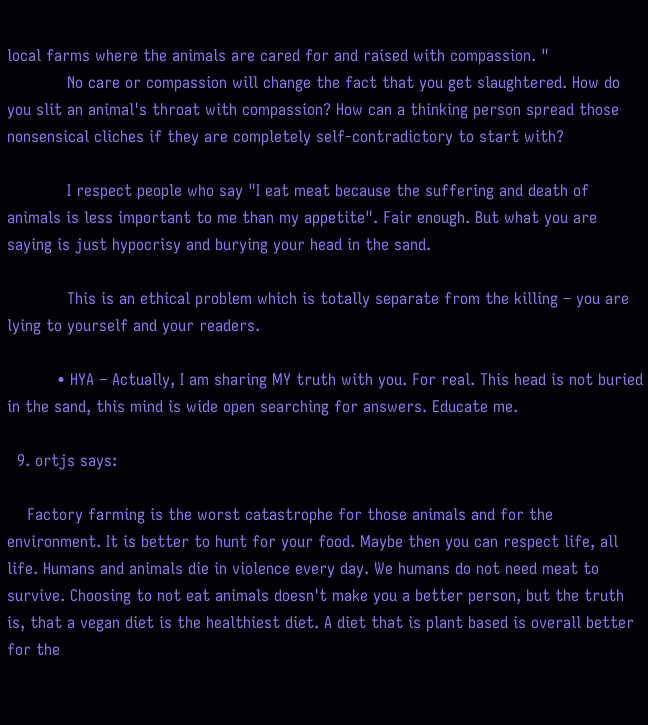local farms where the animals are cared for and raised with compassion. "
            No care or compassion will change the fact that you get slaughtered. How do you slit an animal's throat with compassion? How can a thinking person spread those nonsensical cliches if they are completely self-contradictory to start with?

            I respect people who say "I eat meat because the suffering and death of animals is less important to me than my appetite". Fair enough. But what you are saying is just hypocrisy and burying your head in the sand.

            This is an ethical problem which is totally separate from the killing – you are lying to yourself and your readers.

          • HYA – Actually, I am sharing MY truth with you. For real. This head is not buried in the sand, this mind is wide open searching for answers. Educate me.

  9. ortjs says:

    Factory farming is the worst catastrophe for those animals and for the environment. It is better to hunt for your food. Maybe then you can respect life, all life. Humans and animals die in violence every day. We humans do not need meat to survive. Choosing to not eat animals doesn't make you a better person, but the truth is, that a vegan diet is the healthiest diet. A diet that is plant based is overall better for the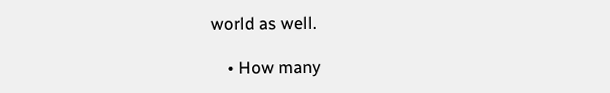world as well.

    • How many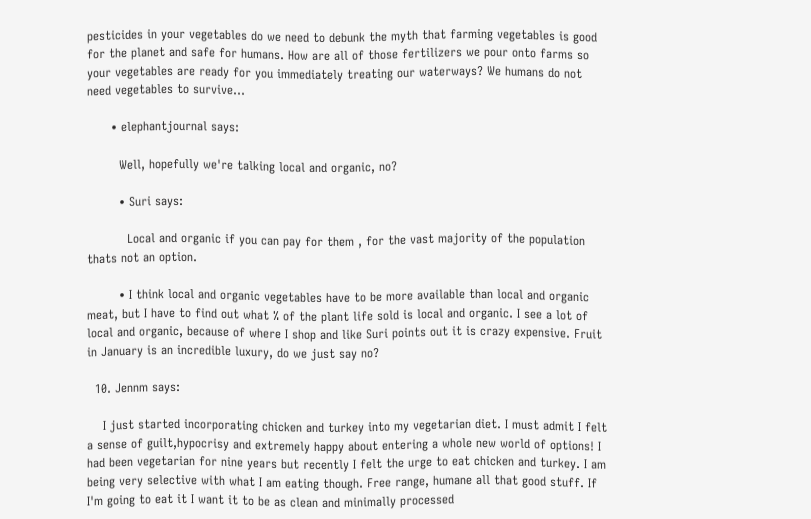pesticides in your vegetables do we need to debunk the myth that farming vegetables is good for the planet and safe for humans. How are all of those fertilizers we pour onto farms so your vegetables are ready for you immediately treating our waterways? We humans do not need vegetables to survive…

      • elephantjournal says:

        Well, hopefully we're talking local and organic, no?

        • Suri says:

          Local and organic if you can pay for them , for the vast majority of the population thats not an option.

        • I think local and organic vegetables have to be more available than local and organic meat, but I have to find out what % of the plant life sold is local and organic. I see a lot of local and organic, because of where I shop and like Suri points out it is crazy expensive. Fruit in January is an incredible luxury, do we just say no?

  10. Jennm says:

    I just started incorporating chicken and turkey into my vegetarian diet. I must admit I felt a sense of guilt,hypocrisy and extremely happy about entering a whole new world of options! I had been vegetarian for nine years but recently I felt the urge to eat chicken and turkey. I am being very selective with what I am eating though. Free range, humane all that good stuff. If I'm going to eat it I want it to be as clean and minimally processed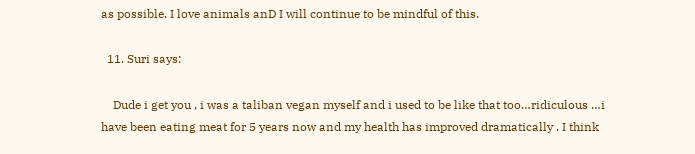as possible. I love animals anD I will continue to be mindful of this.

  11. Suri says:

    Dude i get you , i was a taliban vegan myself and i used to be like that too…ridiculous …i have been eating meat for 5 years now and my health has improved dramatically . I think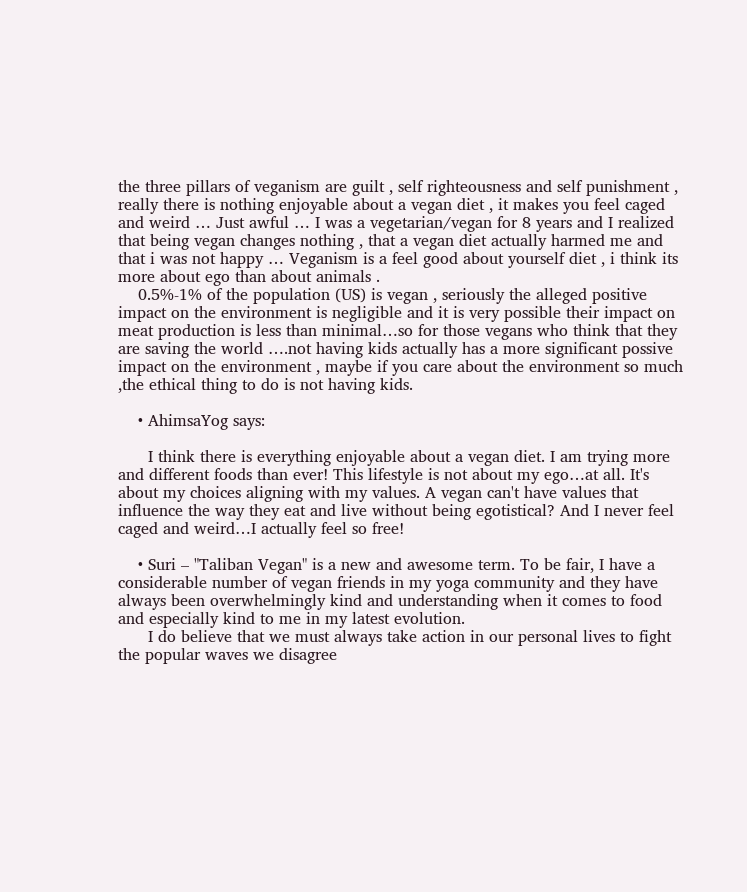the three pillars of veganism are guilt , self righteousness and self punishment , really there is nothing enjoyable about a vegan diet , it makes you feel caged and weird … Just awful … I was a vegetarian/vegan for 8 years and I realized that being vegan changes nothing , that a vegan diet actually harmed me and that i was not happy … Veganism is a feel good about yourself diet , i think its more about ego than about animals .
    0.5%-1% of the population (US) is vegan , seriously the alleged positive impact on the environment is negligible and it is very possible their impact on meat production is less than minimal…so for those vegans who think that they are saving the world ….not having kids actually has a more significant possive impact on the environment , maybe if you care about the environment so much ,the ethical thing to do is not having kids.

    • AhimsaYog says:

      I think there is everything enjoyable about a vegan diet. I am trying more and different foods than ever! This lifestyle is not about my ego…at all. It's about my choices aligning with my values. A vegan can't have values that influence the way they eat and live without being egotistical? And I never feel caged and weird…I actually feel so free!

    • Suri – "Taliban Vegan" is a new and awesome term. To be fair, I have a considerable number of vegan friends in my yoga community and they have always been overwhelmingly kind and understanding when it comes to food and especially kind to me in my latest evolution.
      I do believe that we must always take action in our personal lives to fight the popular waves we disagree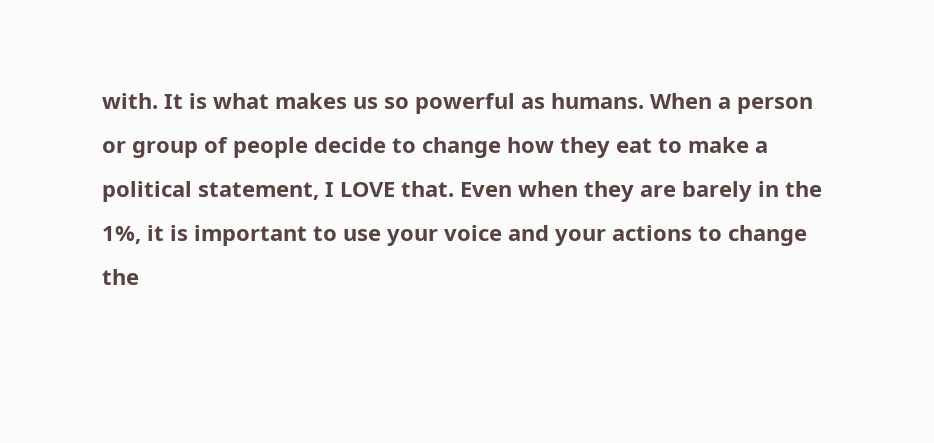with. It is what makes us so powerful as humans. When a person or group of people decide to change how they eat to make a political statement, I LOVE that. Even when they are barely in the 1%, it is important to use your voice and your actions to change the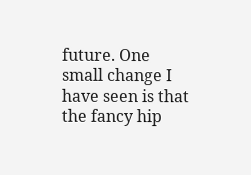future. One small change I have seen is that the fancy hip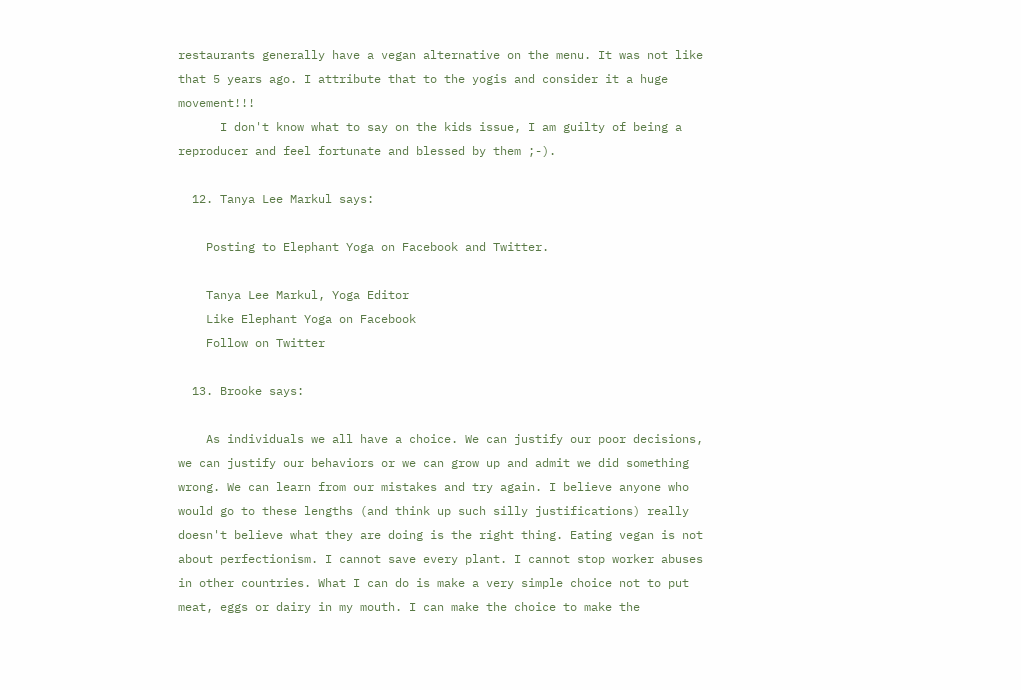restaurants generally have a vegan alternative on the menu. It was not like that 5 years ago. I attribute that to the yogis and consider it a huge movement!!!
      I don't know what to say on the kids issue, I am guilty of being a reproducer and feel fortunate and blessed by them ;-).

  12. Tanya Lee Markul says:

    Posting to Elephant Yoga on Facebook and Twitter.

    Tanya Lee Markul, Yoga Editor
    Like Elephant Yoga on Facebook
    Follow on Twitter

  13. Brooke says:

    As individuals we all have a choice. We can justify our poor decisions, we can justify our behaviors or we can grow up and admit we did something wrong. We can learn from our mistakes and try again. I believe anyone who would go to these lengths (and think up such silly justifications) really doesn't believe what they are doing is the right thing. Eating vegan is not about perfectionism. I cannot save every plant. I cannot stop worker abuses in other countries. What I can do is make a very simple choice not to put meat, eggs or dairy in my mouth. I can make the choice to make the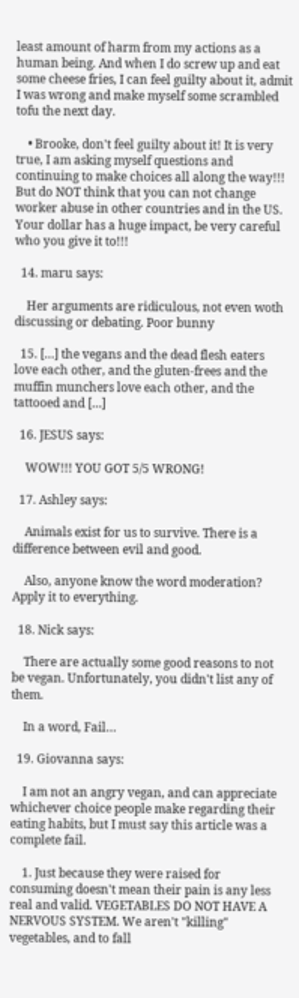least amount of harm from my actions as a human being. And when I do screw up and eat some cheese fries, I can feel guilty about it, admit I was wrong and make myself some scrambled tofu the next day.

    • Brooke, don't feel guilty about it! It is very true, I am asking myself questions and continuing to make choices all along the way!!! But do NOT think that you can not change worker abuse in other countries and in the US. Your dollar has a huge impact, be very careful who you give it to!!!

  14. maru says:

    Her arguments are ridiculous, not even woth discussing or debating. Poor bunny

  15. […] the vegans and the dead flesh eaters love each other, and the gluten-frees and the muffin munchers love each other, and the tattooed and […]

  16. JESUS says:

    WOW!!! YOU GOT 5/5 WRONG!

  17. Ashley says:

    Animals exist for us to survive. There is a difference between evil and good.

    Also, anyone know the word moderation? Apply it to everything.

  18. Nick says:

    There are actually some good reasons to not be vegan. Unfortunately, you didn't list any of them.

    In a word, Fail…

  19. Giovanna says:

    I am not an angry vegan, and can appreciate whichever choice people make regarding their eating habits, but I must say this article was a complete fail.

    1. Just because they were raised for consuming doesn't mean their pain is any less real and valid. VEGETABLES DO NOT HAVE A NERVOUS SYSTEM. We aren't "killing" vegetables, and to fall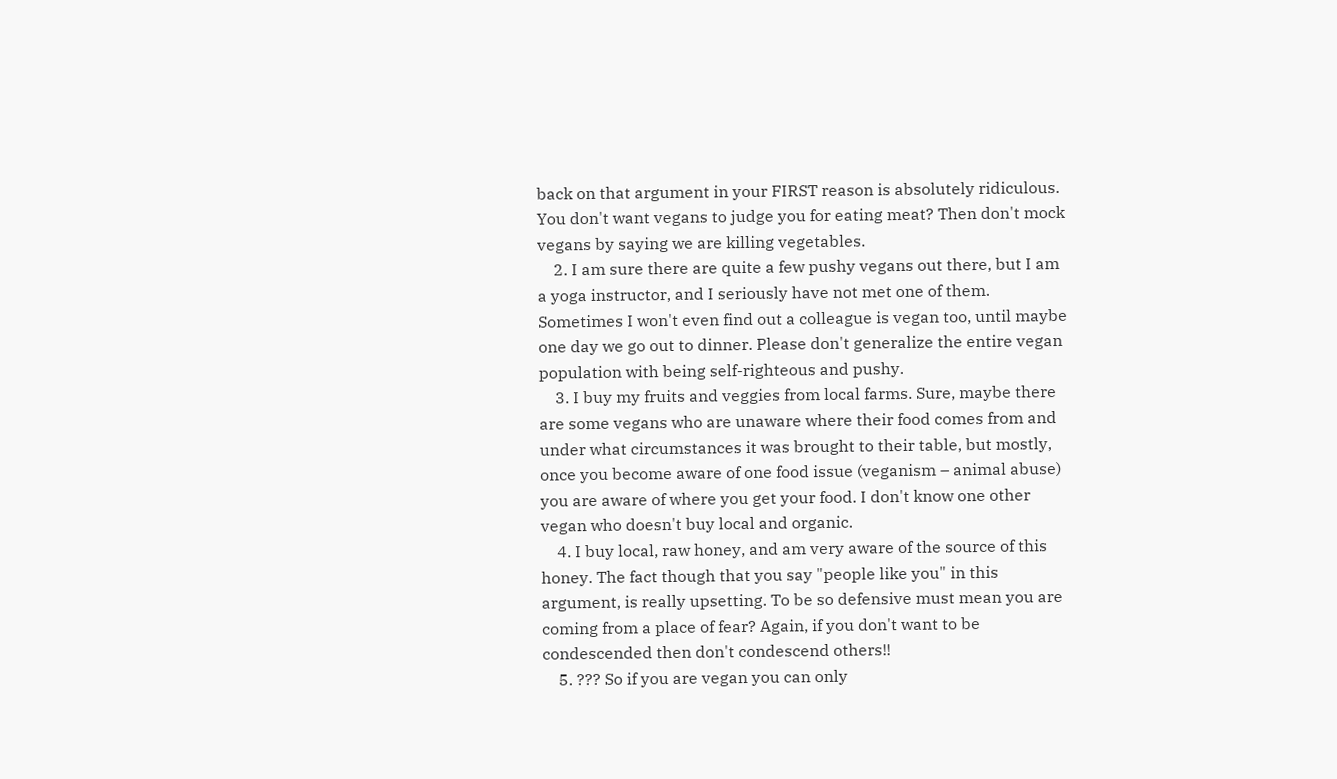back on that argument in your FIRST reason is absolutely ridiculous. You don't want vegans to judge you for eating meat? Then don't mock vegans by saying we are killing vegetables.
    2. I am sure there are quite a few pushy vegans out there, but I am a yoga instructor, and I seriously have not met one of them. Sometimes I won't even find out a colleague is vegan too, until maybe one day we go out to dinner. Please don't generalize the entire vegan population with being self-righteous and pushy.
    3. I buy my fruits and veggies from local farms. Sure, maybe there are some vegans who are unaware where their food comes from and under what circumstances it was brought to their table, but mostly, once you become aware of one food issue (veganism – animal abuse) you are aware of where you get your food. I don't know one other vegan who doesn't buy local and organic.
    4. I buy local, raw honey, and am very aware of the source of this honey. The fact though that you say "people like you" in this argument, is really upsetting. To be so defensive must mean you are coming from a place of fear? Again, if you don't want to be condescended then don't condescend others!!
    5. ??? So if you are vegan you can only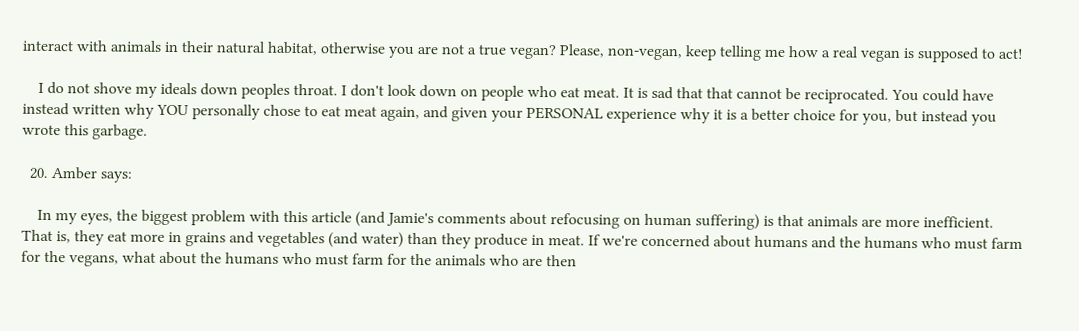interact with animals in their natural habitat, otherwise you are not a true vegan? Please, non-vegan, keep telling me how a real vegan is supposed to act!

    I do not shove my ideals down peoples throat. I don't look down on people who eat meat. It is sad that that cannot be reciprocated. You could have instead written why YOU personally chose to eat meat again, and given your PERSONAL experience why it is a better choice for you, but instead you wrote this garbage.

  20. Amber says:

    In my eyes, the biggest problem with this article (and Jamie's comments about refocusing on human suffering) is that animals are more inefficient. That is, they eat more in grains and vegetables (and water) than they produce in meat. If we're concerned about humans and the humans who must farm for the vegans, what about the humans who must farm for the animals who are then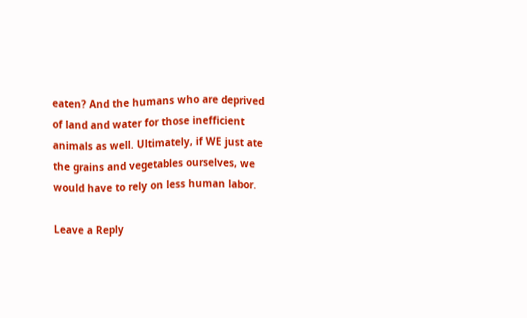eaten? And the humans who are deprived of land and water for those inefficient animals as well. Ultimately, if WE just ate the grains and vegetables ourselves, we would have to rely on less human labor.

Leave a Reply